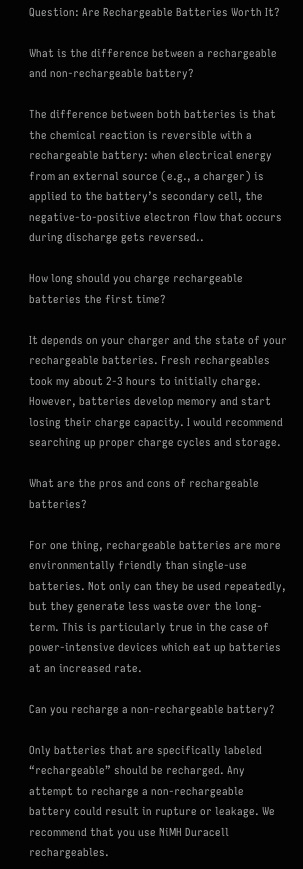Question: Are Rechargeable Batteries Worth It?

What is the difference between a rechargeable and non-rechargeable battery?

The difference between both batteries is that the chemical reaction is reversible with a rechargeable battery: when electrical energy from an external source (e.g., a charger) is applied to the battery’s secondary cell, the negative-to-positive electron flow that occurs during discharge gets reversed..

How long should you charge rechargeable batteries the first time?

It depends on your charger and the state of your rechargeable batteries. Fresh rechargeables took my about 2-3 hours to initially charge. However, batteries develop memory and start losing their charge capacity. I would recommend searching up proper charge cycles and storage.

What are the pros and cons of rechargeable batteries?

For one thing, rechargeable batteries are more environmentally friendly than single-use batteries. Not only can they be used repeatedly, but they generate less waste over the long-term. This is particularly true in the case of power-intensive devices which eat up batteries at an increased rate.

Can you recharge a non-rechargeable battery?

Only batteries that are specifically labeled “rechargeable” should be recharged. Any attempt to recharge a non-rechargeable battery could result in rupture or leakage. We recommend that you use NiMH Duracell rechargeables.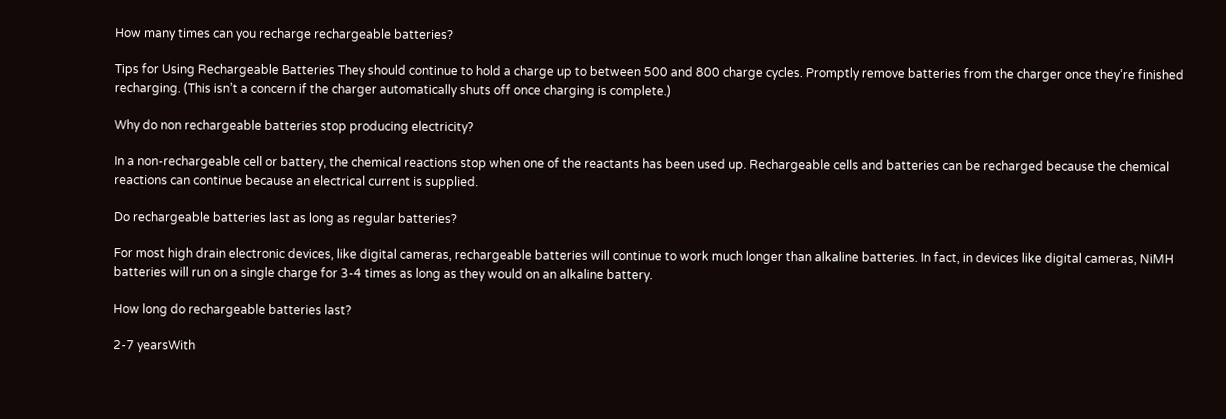How many times can you recharge rechargeable batteries?

Tips for Using Rechargeable Batteries They should continue to hold a charge up to between 500 and 800 charge cycles. Promptly remove batteries from the charger once they’re finished recharging. (This isn’t a concern if the charger automatically shuts off once charging is complete.)

Why do non rechargeable batteries stop producing electricity?

In a non-rechargeable cell or battery, the chemical reactions stop when one of the reactants has been used up. Rechargeable cells and batteries can be recharged because the chemical reactions can continue because an electrical current is supplied.

Do rechargeable batteries last as long as regular batteries?

For most high drain electronic devices, like digital cameras, rechargeable batteries will continue to work much longer than alkaline batteries. In fact, in devices like digital cameras, NiMH batteries will run on a single charge for 3-4 times as long as they would on an alkaline battery.

How long do rechargeable batteries last?

2-7 yearsWith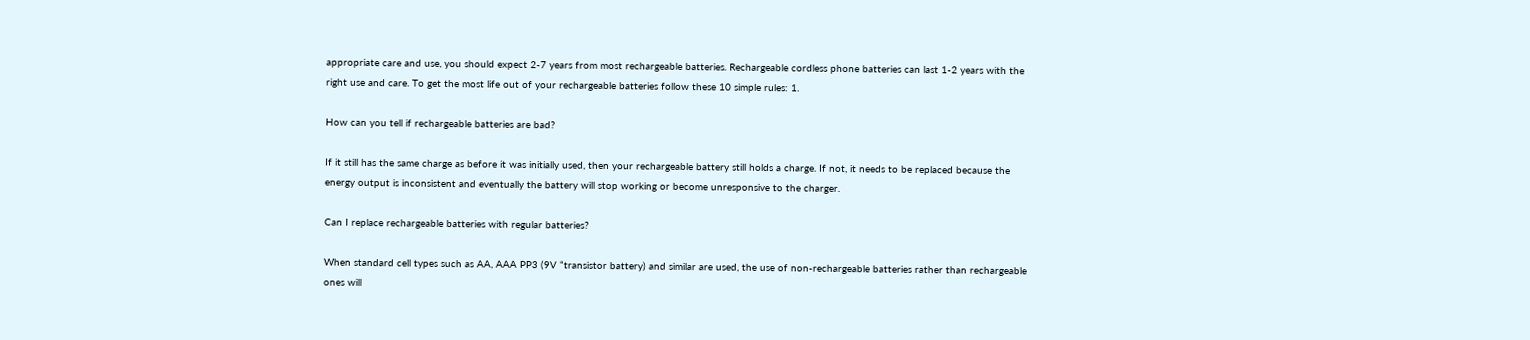appropriate care and use, you should expect 2-7 years from most rechargeable batteries. Rechargeable cordless phone batteries can last 1-2 years with the right use and care. To get the most life out of your rechargeable batteries follow these 10 simple rules: 1.

How can you tell if rechargeable batteries are bad?

If it still has the same charge as before it was initially used, then your rechargeable battery still holds a charge. If not, it needs to be replaced because the energy output is inconsistent and eventually the battery will stop working or become unresponsive to the charger.

Can I replace rechargeable batteries with regular batteries?

When standard cell types such as AA, AAA PP3 (9V “transistor battery) and similar are used, the use of non-rechargeable batteries rather than rechargeable ones will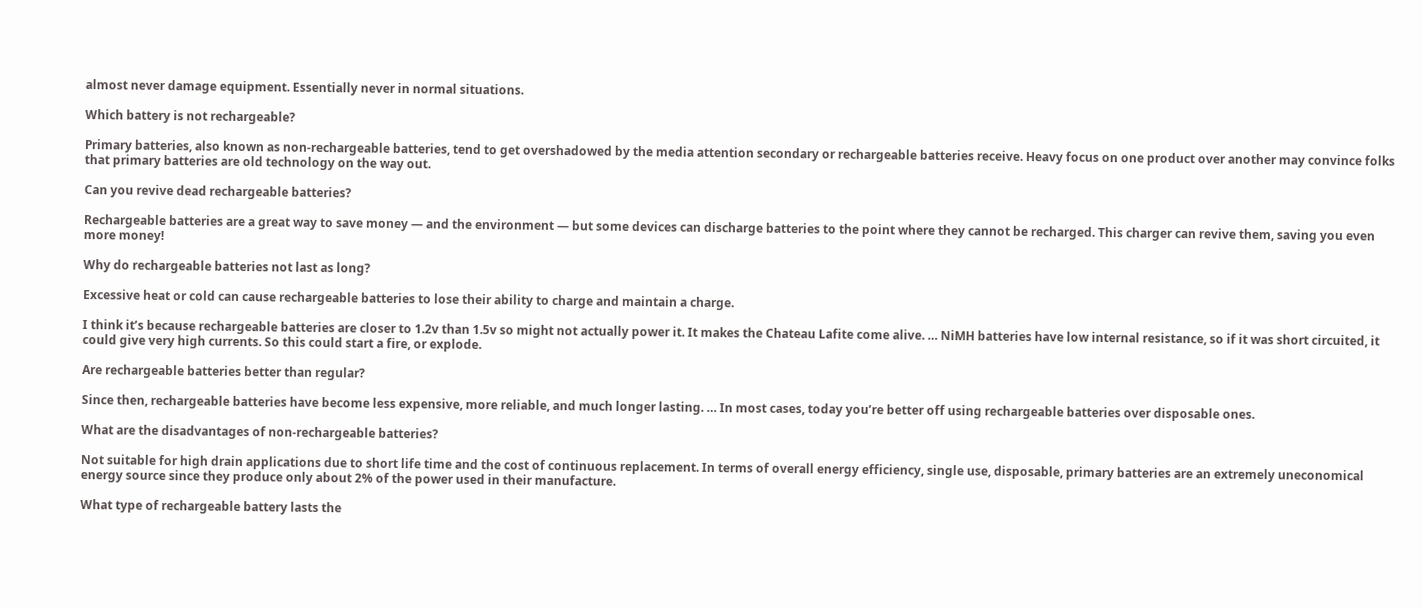almost never damage equipment. Essentially never in normal situations.

Which battery is not rechargeable?

Primary batteries, also known as non-rechargeable batteries, tend to get overshadowed by the media attention secondary or rechargeable batteries receive. Heavy focus on one product over another may convince folks that primary batteries are old technology on the way out.

Can you revive dead rechargeable batteries?

Rechargeable batteries are a great way to save money — and the environment — but some devices can discharge batteries to the point where they cannot be recharged. This charger can revive them, saving you even more money!

Why do rechargeable batteries not last as long?

Excessive heat or cold can cause rechargeable batteries to lose their ability to charge and maintain a charge.

I think it’s because rechargeable batteries are closer to 1.2v than 1.5v so might not actually power it. It makes the Chateau Lafite come alive. … NiMH batteries have low internal resistance, so if it was short circuited, it could give very high currents. So this could start a fire, or explode.

Are rechargeable batteries better than regular?

Since then, rechargeable batteries have become less expensive, more reliable, and much longer lasting. … In most cases, today you’re better off using rechargeable batteries over disposable ones.

What are the disadvantages of non-rechargeable batteries?

Not suitable for high drain applications due to short life time and the cost of continuous replacement. In terms of overall energy efficiency, single use, disposable, primary batteries are an extremely uneconomical energy source since they produce only about 2% of the power used in their manufacture.

What type of rechargeable battery lasts the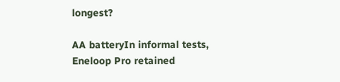longest?

AA batteryIn informal tests, Eneloop Pro retained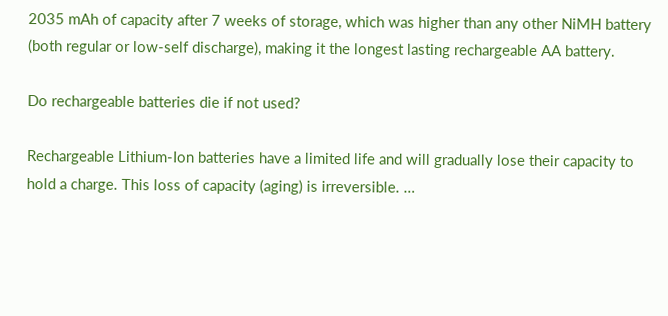2035 mAh of capacity after 7 weeks of storage, which was higher than any other NiMH battery (both regular or low-self discharge), making it the longest lasting rechargeable AA battery.

Do rechargeable batteries die if not used?

Rechargeable Lithium-Ion batteries have a limited life and will gradually lose their capacity to hold a charge. This loss of capacity (aging) is irreversible. …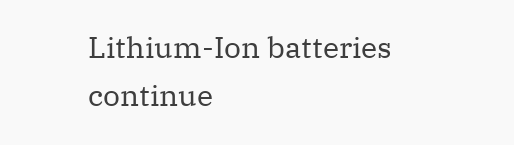Lithium-Ion batteries continue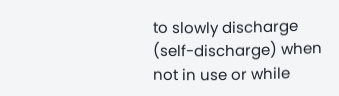to slowly discharge (self-discharge) when not in use or while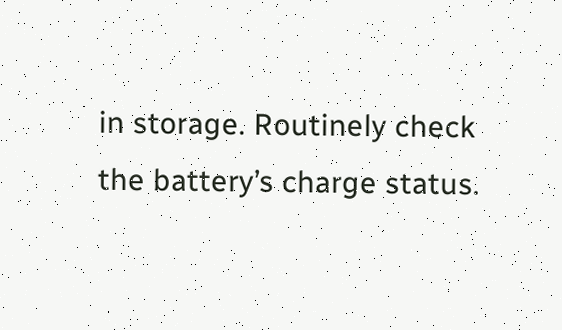in storage. Routinely check the battery’s charge status.